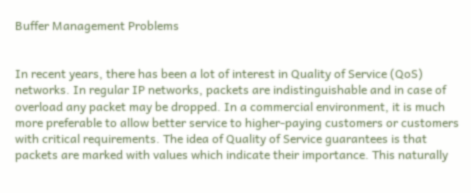Buffer Management Problems


In recent years, there has been a lot of interest in Quality of Service (QoS) networks. In regular IP networks, packets are indistinguishable and in case of overload any packet may be dropped. In a commercial environment, it is much more preferable to allow better service to higher-paying customers or customers with critical requirements. The idea of Quality of Service guarantees is that packets are marked with values which indicate their importance. This naturally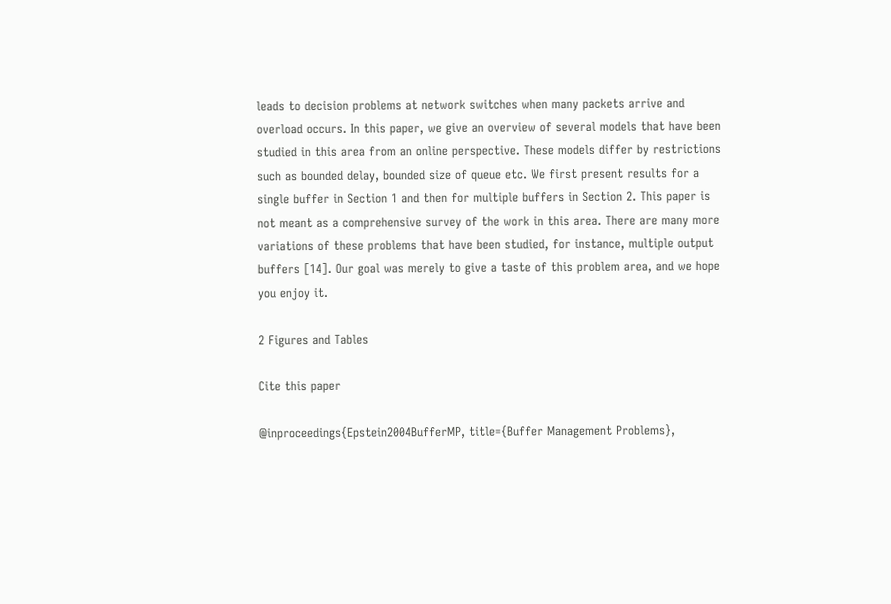leads to decision problems at network switches when many packets arrive and overload occurs. In this paper, we give an overview of several models that have been studied in this area from an online perspective. These models differ by restrictions such as bounded delay, bounded size of queue etc. We first present results for a single buffer in Section 1 and then for multiple buffers in Section 2. This paper is not meant as a comprehensive survey of the work in this area. There are many more variations of these problems that have been studied, for instance, multiple output buffers [14]. Our goal was merely to give a taste of this problem area, and we hope you enjoy it.

2 Figures and Tables

Cite this paper

@inproceedings{Epstein2004BufferMP, title={Buffer Management Problems},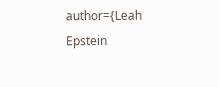author={Leah Epstein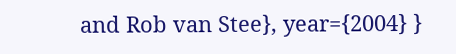and Rob van Stee}, year={2004} }